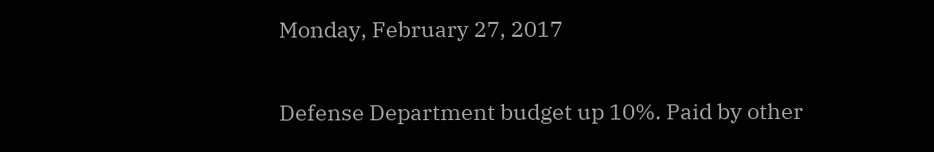Monday, February 27, 2017

Defense Department budget up 10%. Paid by other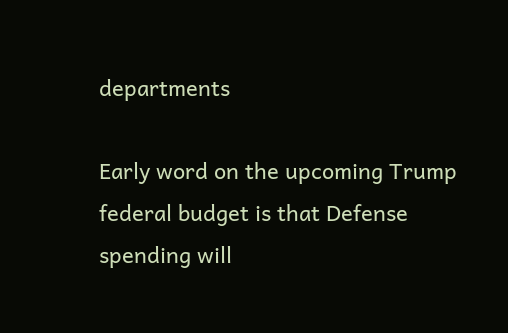departments

Early word on the upcoming Trump federal budget is that Defense spending will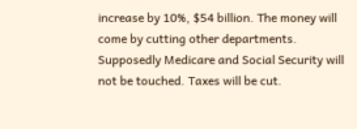increase by 10%, $54 billion. The money will come by cutting other departments. Supposedly Medicare and Social Security will not be touched. Taxes will be cut.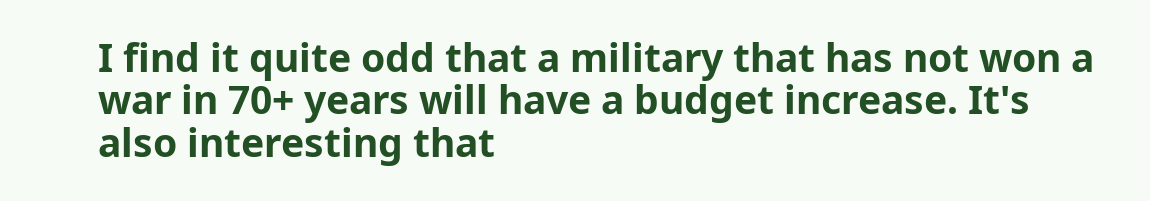I find it quite odd that a military that has not won a war in 70+ years will have a budget increase. It's also interesting that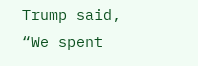Trump said,  “We spent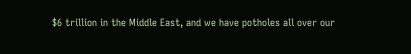$6 trillion in the Middle East, and we have potholes all over our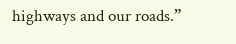highways and our roads.”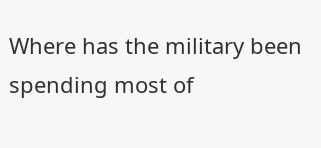Where has the military been spending most of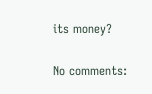its money?

No comments: